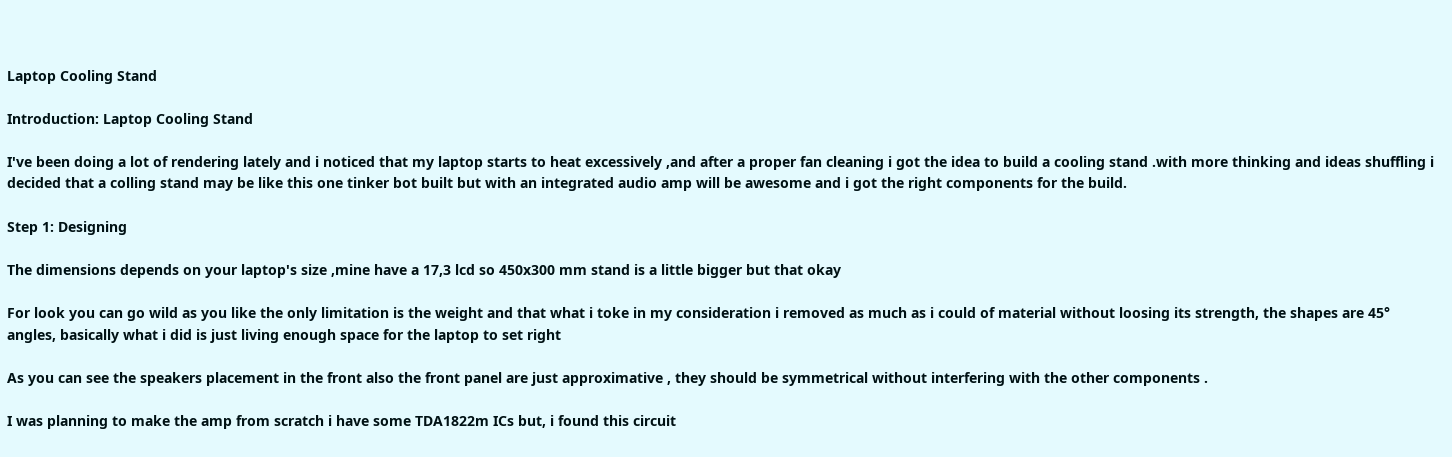Laptop Cooling Stand

Introduction: Laptop Cooling Stand

I've been doing a lot of rendering lately and i noticed that my laptop starts to heat excessively ,and after a proper fan cleaning i got the idea to build a cooling stand .with more thinking and ideas shuffling i decided that a colling stand may be like this one tinker bot built but with an integrated audio amp will be awesome and i got the right components for the build.

Step 1: Designing

The dimensions depends on your laptop's size ,mine have a 17,3 lcd so 450x300 mm stand is a little bigger but that okay

For look you can go wild as you like the only limitation is the weight and that what i toke in my consideration i removed as much as i could of material without loosing its strength, the shapes are 45° angles, basically what i did is just living enough space for the laptop to set right

As you can see the speakers placement in the front also the front panel are just approximative , they should be symmetrical without interfering with the other components .

I was planning to make the amp from scratch i have some TDA1822m ICs but, i found this circuit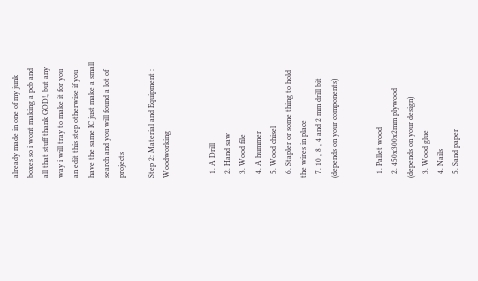already made in one of my junk boxes so i wont making a pcb and all that stuff thank GOD!, but any way i will tray to make it for you an edit this step otherwise if you have the same IC just make a small search and you will found a lot of projects

Step 2: Material and Equipment : Woodworking


  1. A Drill
  2. Hand saw
  3. Wood file
  4. A hummer
  5. Wood chisel
  6. Stapler or some thing to hold the wires in place
  7. 10 , 8 , 4 and 2 mm drill bit (depends on your components)


  1. Pallet wood
  2. 450x300x2mm plywood (depends on your design)
  3. Wood glue
  4. Nails
  5. Sand paper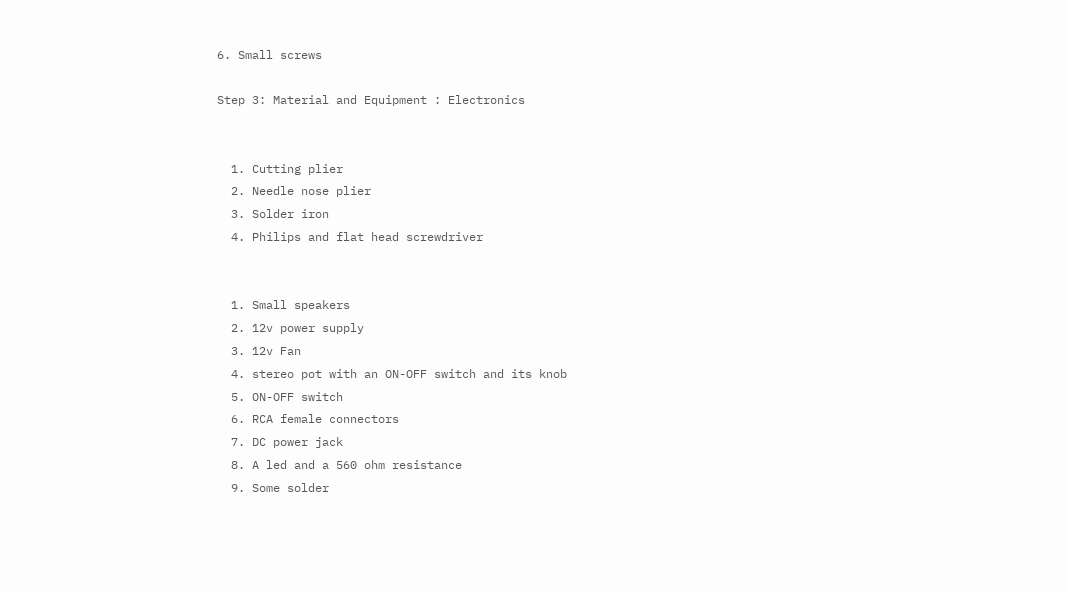6. Small screws

Step 3: Material and Equipment : Electronics


  1. Cutting plier
  2. Needle nose plier
  3. Solder iron
  4. Philips and flat head screwdriver


  1. Small speakers
  2. 12v power supply
  3. 12v Fan
  4. stereo pot with an ON-OFF switch and its knob
  5. ON-OFF switch
  6. RCA female connectors
  7. DC power jack
  8. A led and a 560 ohm resistance
  9. Some solder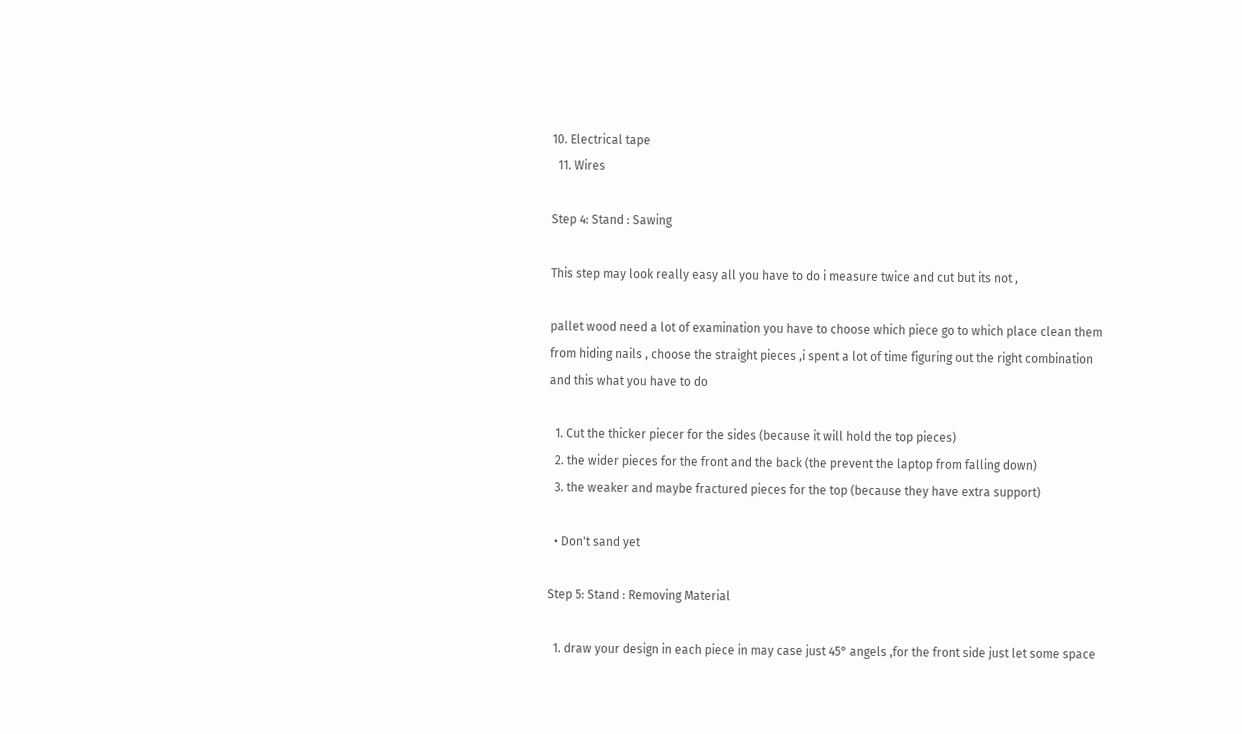10. Electrical tape
  11. Wires

Step 4: Stand : Sawing

This step may look really easy all you have to do i measure twice and cut but its not ,

pallet wood need a lot of examination you have to choose which piece go to which place clean them from hiding nails , choose the straight pieces ,i spent a lot of time figuring out the right combination and this what you have to do

  1. Cut the thicker piecer for the sides (because it will hold the top pieces)
  2. the wider pieces for the front and the back (the prevent the laptop from falling down)
  3. the weaker and maybe fractured pieces for the top (because they have extra support)

  • Don't sand yet

Step 5: Stand : Removing Material

  1. draw your design in each piece in may case just 45° angels ,for the front side just let some space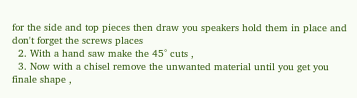for the side and top pieces then draw you speakers hold them in place and don't forget the screws places
  2. With a hand saw make the 45° cuts ,
  3. Now with a chisel remove the unwanted material until you get you finale shape ,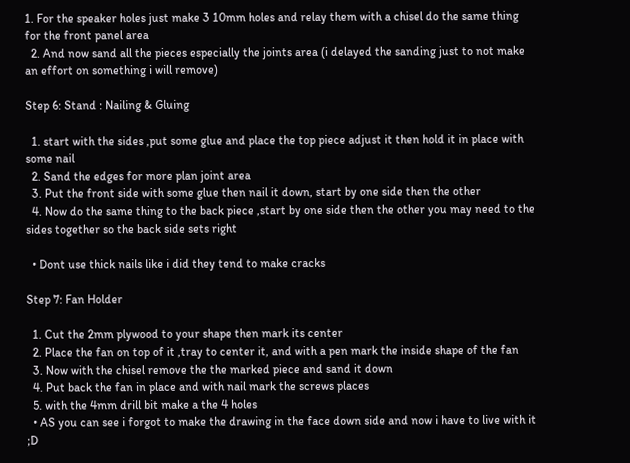1. For the speaker holes just make 3 10mm holes and relay them with a chisel do the same thing for the front panel area
  2. And now sand all the pieces especially the joints area (i delayed the sanding just to not make an effort on something i will remove)

Step 6: Stand : Nailing & Gluing

  1. start with the sides ,put some glue and place the top piece adjust it then hold it in place with some nail
  2. Sand the edges for more plan joint area
  3. Put the front side with some glue then nail it down, start by one side then the other
  4. Now do the same thing to the back piece ,start by one side then the other you may need to the sides together so the back side sets right

  • Dont use thick nails like i did they tend to make cracks

Step 7: Fan Holder

  1. Cut the 2mm plywood to your shape then mark its center
  2. Place the fan on top of it ,tray to center it, and with a pen mark the inside shape of the fan
  3. Now with the chisel remove the the marked piece and sand it down
  4. Put back the fan in place and with nail mark the screws places
  5. with the 4mm drill bit make a the 4 holes
  • AS you can see i forgot to make the drawing in the face down side and now i have to live with it ;D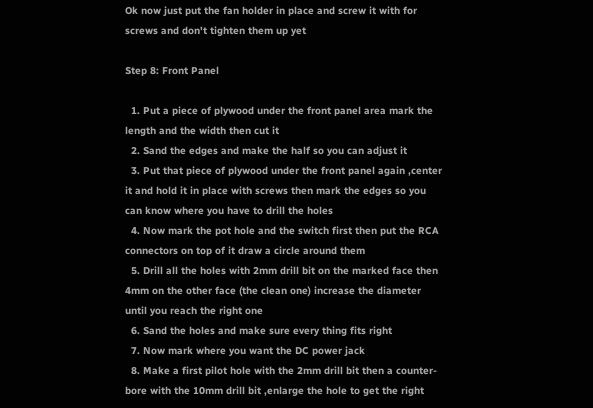Ok now just put the fan holder in place and screw it with for screws and don't tighten them up yet

Step 8: Front Panel

  1. Put a piece of plywood under the front panel area mark the length and the width then cut it
  2. Sand the edges and make the half so you can adjust it
  3. Put that piece of plywood under the front panel again ,center it and hold it in place with screws then mark the edges so you can know where you have to drill the holes
  4. Now mark the pot hole and the switch first then put the RCA connectors on top of it draw a circle around them
  5. Drill all the holes with 2mm drill bit on the marked face then 4mm on the other face (the clean one) increase the diameter until you reach the right one
  6. Sand the holes and make sure every thing fits right
  7. Now mark where you want the DC power jack
  8. Make a first pilot hole with the 2mm drill bit then a counter-bore with the 10mm drill bit ,enlarge the hole to get the right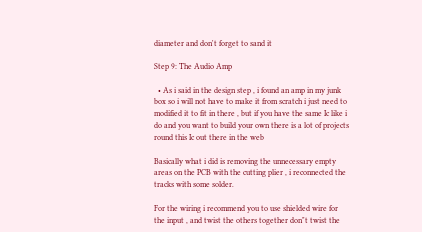diameter and don't forget to sand it

Step 9: The Audio Amp

  • As i said in the design step , i found an amp in my junk box so i will not have to make it from scratch i just need to modified it to fit in there , but if you have the same Ic like i do and you want to build your own there is a lot of projects round this Ic out there in the web

Basically what i did is removing the unnecessary empty areas on the PCB with the cutting plier , i reconnected the tracks with some solder.

For the wiring i recommend you to use shielded wire for the input , and twist the others together don"t twist the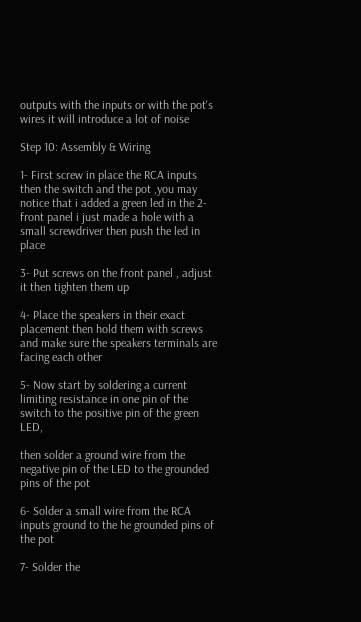outputs with the inputs or with the pot's wires it will introduce a lot of noise

Step 10: Assembly & Wiring

1- First screw in place the RCA inputs then the switch and the pot ,you may notice that i added a green led in the 2- front panel i just made a hole with a small screwdriver then push the led in place

3- Put screws on the front panel , adjust it then tighten them up

4- Place the speakers in their exact placement then hold them with screws and make sure the speakers terminals are facing each other

5- Now start by soldering a current limiting resistance in one pin of the switch to the positive pin of the green LED,

then solder a ground wire from the negative pin of the LED to the grounded pins of the pot

6- Solder a small wire from the RCA inputs ground to the he grounded pins of the pot

7- Solder the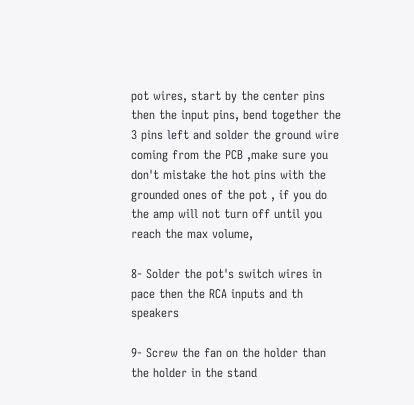pot wires, start by the center pins then the input pins, bend together the 3 pins left and solder the ground wire coming from the PCB ,make sure you don't mistake the hot pins with the grounded ones of the pot , if you do the amp will not turn off until you reach the max volume,

8- Solder the pot's switch wires in pace then the RCA inputs and th speakers

9- Screw the fan on the holder than the holder in the stand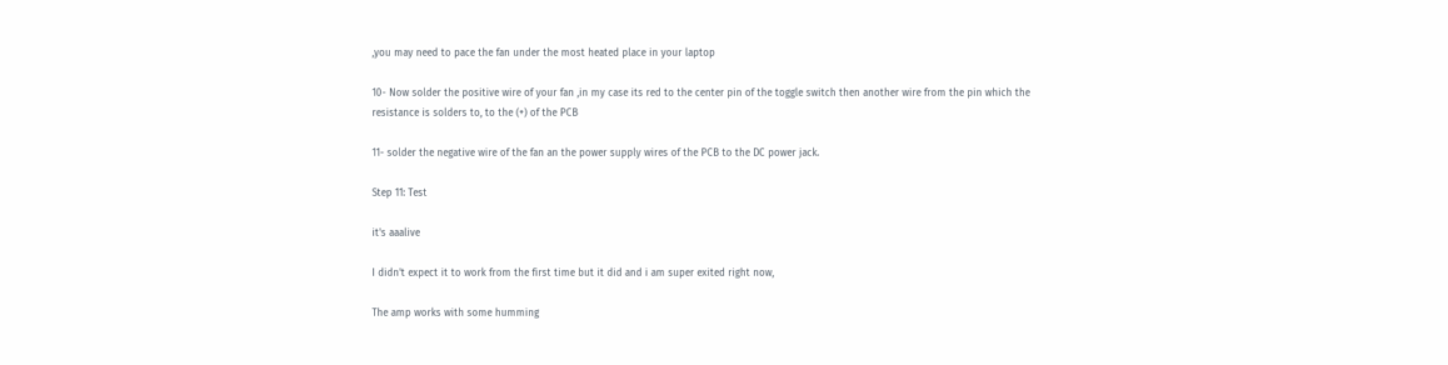,you may need to pace the fan under the most heated place in your laptop

10- Now solder the positive wire of your fan ,in my case its red to the center pin of the toggle switch then another wire from the pin which the resistance is solders to, to the (+) of the PCB

11- solder the negative wire of the fan an the power supply wires of the PCB to the DC power jack.

Step 11: Test

it's aaalive

I didn't expect it to work from the first time but it did and i am super exited right now,

The amp works with some humming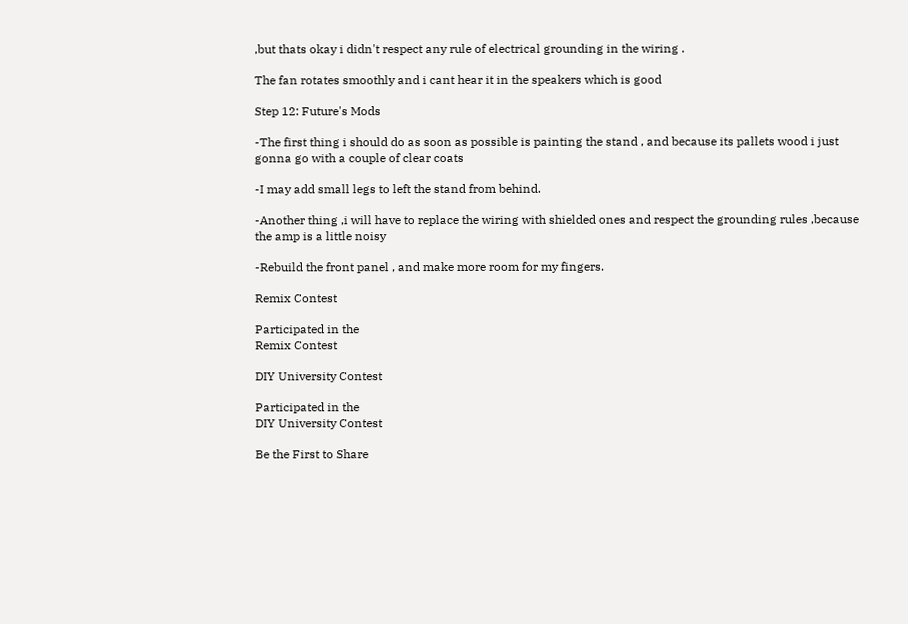,but thats okay i didn't respect any rule of electrical grounding in the wiring .

The fan rotates smoothly and i cant hear it in the speakers which is good

Step 12: Future's Mods

-The first thing i should do as soon as possible is painting the stand , and because its pallets wood i just gonna go with a couple of clear coats

-I may add small legs to left the stand from behind.

-Another thing ,i will have to replace the wiring with shielded ones and respect the grounding rules ,because the amp is a little noisy

-Rebuild the front panel , and make more room for my fingers.

Remix Contest

Participated in the
Remix Contest

DIY University Contest

Participated in the
DIY University Contest

Be the First to Share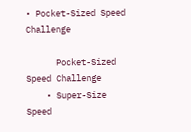• Pocket-Sized Speed Challenge

      Pocket-Sized Speed Challenge
    • Super-Size Speed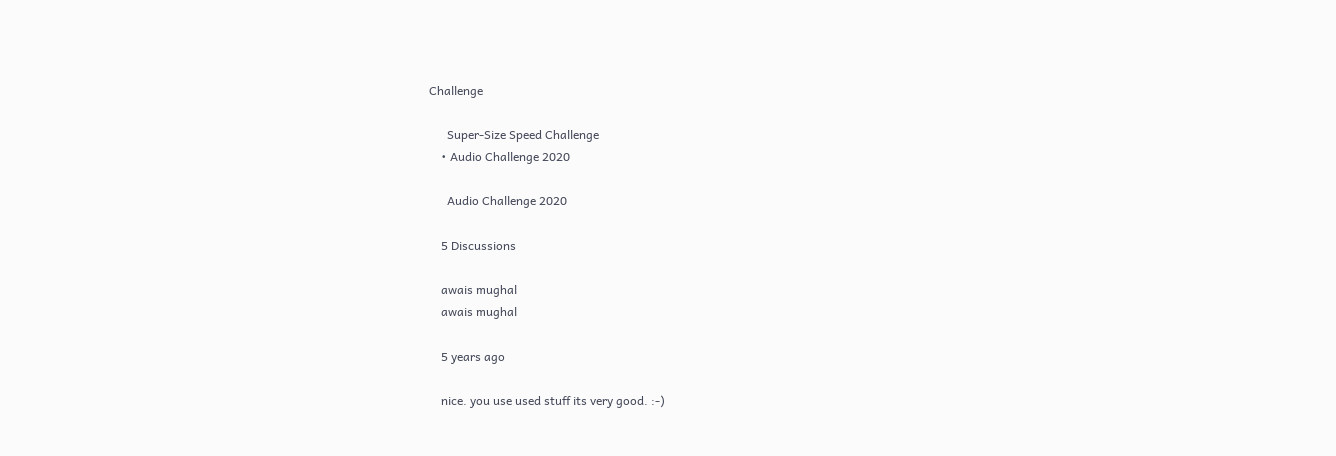Challenge

      Super-Size Speed Challenge
    • Audio Challenge 2020

      Audio Challenge 2020

    5 Discussions

    awais mughal
    awais mughal

    5 years ago

    nice. you use used stuff its very good. :-)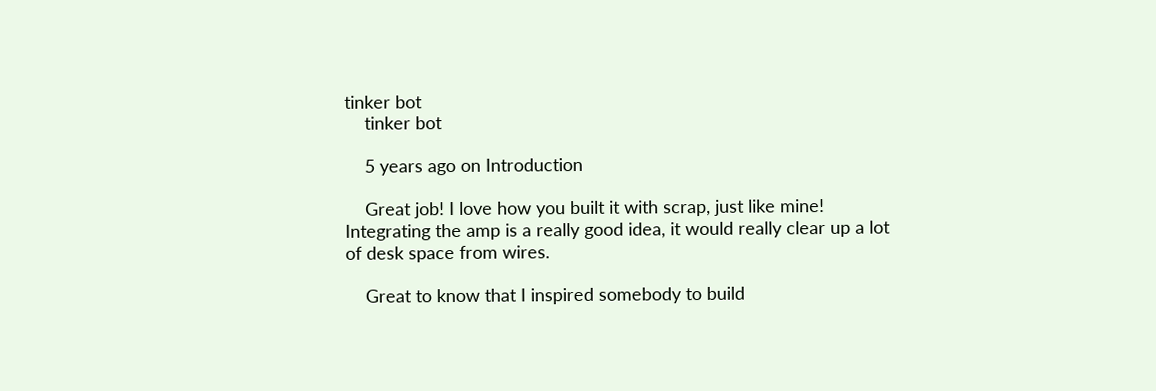tinker bot
    tinker bot

    5 years ago on Introduction

    Great job! I love how you built it with scrap, just like mine! Integrating the amp is a really good idea, it would really clear up a lot of desk space from wires.

    Great to know that I inspired somebody to build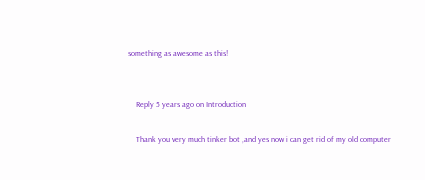something as awesome as this!


    Reply 5 years ago on Introduction

    Thank you very much tinker bot ,and yes now i can get rid of my old computer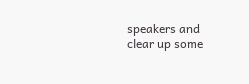speakers and clear up some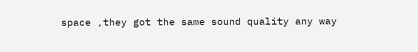space ,they got the same sound quality any way